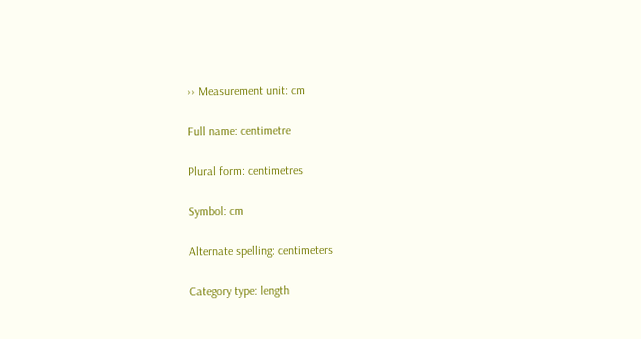›› Measurement unit: cm

Full name: centimetre

Plural form: centimetres

Symbol: cm

Alternate spelling: centimeters

Category type: length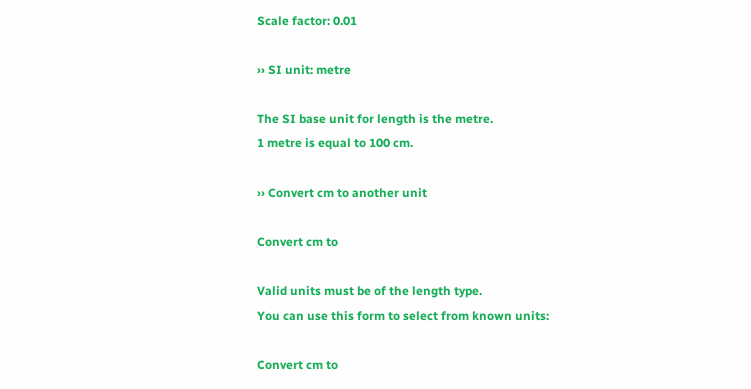Scale factor: 0.01

›› SI unit: metre

The SI base unit for length is the metre.
1 metre is equal to 100 cm.

›› Convert cm to another unit

Convert cm to

Valid units must be of the length type.
You can use this form to select from known units:

Convert cm to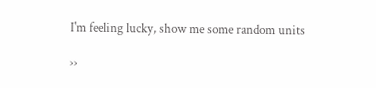I'm feeling lucky, show me some random units

››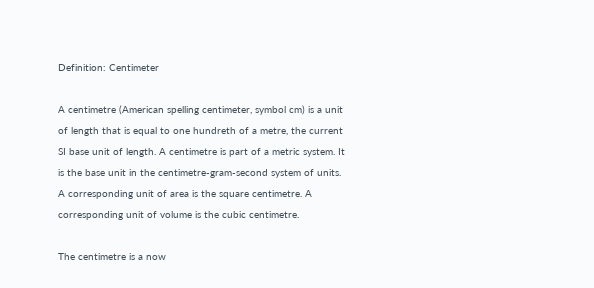Definition: Centimeter

A centimetre (American spelling centimeter, symbol cm) is a unit of length that is equal to one hundreth of a metre, the current SI base unit of length. A centimetre is part of a metric system. It is the base unit in the centimetre-gram-second system of units. A corresponding unit of area is the square centimetre. A corresponding unit of volume is the cubic centimetre.

The centimetre is a now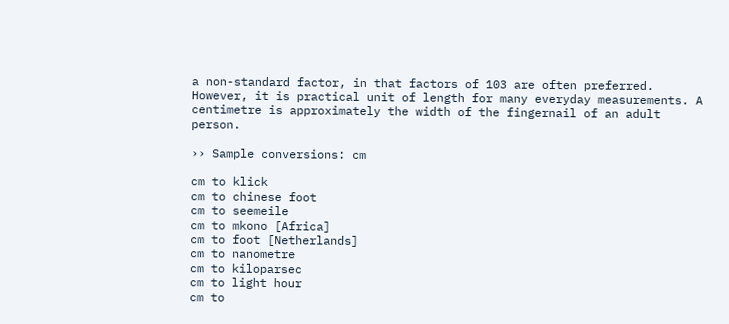a non-standard factor, in that factors of 103 are often preferred. However, it is practical unit of length for many everyday measurements. A centimetre is approximately the width of the fingernail of an adult person.

›› Sample conversions: cm

cm to klick
cm to chinese foot
cm to seemeile
cm to mkono [Africa]
cm to foot [Netherlands]
cm to nanometre
cm to kiloparsec
cm to light hour
cm to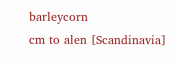barleycorn
cm to alen [Scandinavia]